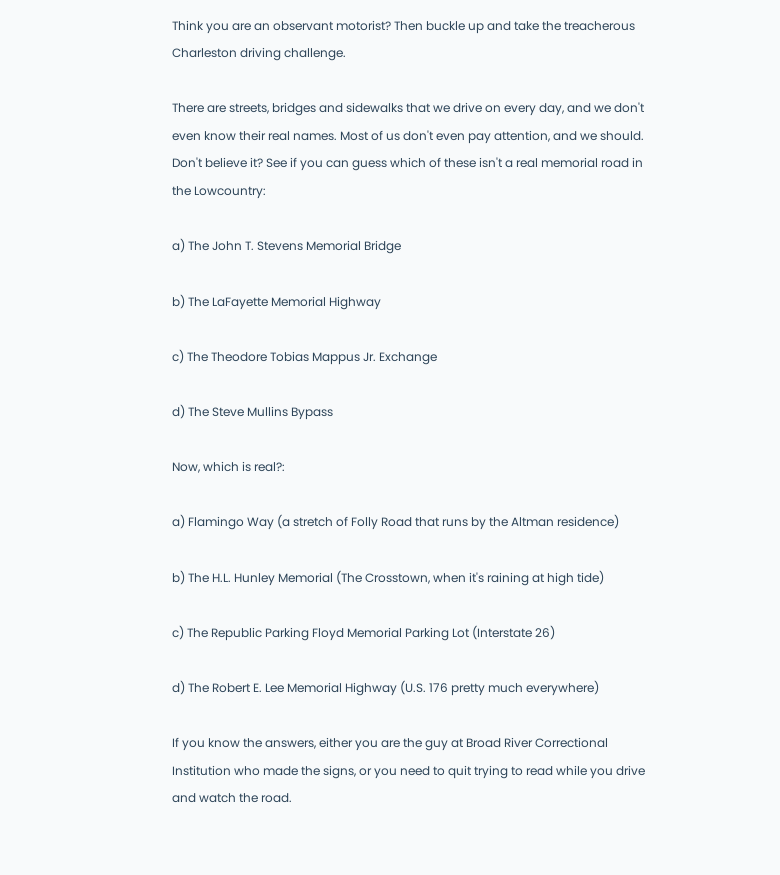Think you are an observant motorist? Then buckle up and take the treacherous Charleston driving challenge.

There are streets, bridges and sidewalks that we drive on every day, and we don't even know their real names. Most of us don't even pay attention, and we should. Don't believe it? See if you can guess which of these isn't a real memorial road in the Lowcountry:

a) The John T. Stevens Memorial Bridge

b) The LaFayette Memorial Highway

c) The Theodore Tobias Mappus Jr. Exchange

d) The Steve Mullins Bypass

Now, which is real?:

a) Flamingo Way (a stretch of Folly Road that runs by the Altman residence)

b) The H.L. Hunley Memorial (The Crosstown, when it's raining at high tide)

c) The Republic Parking Floyd Memorial Parking Lot (Interstate 26)

d) The Robert E. Lee Memorial Highway (U.S. 176 pretty much everywhere)

If you know the answers, either you are the guy at Broad River Correctional Institution who made the signs, or you need to quit trying to read while you drive and watch the road.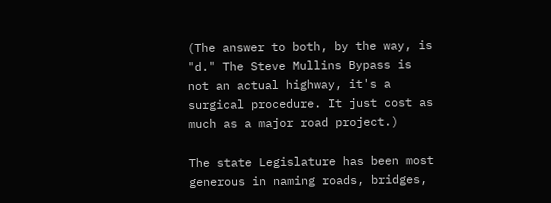(The answer to both, by the way, is "d." The Steve Mullins Bypass is not an actual highway, it's a surgical procedure. It just cost as much as a major road project.)

The state Legislature has been most generous in naming roads, bridges,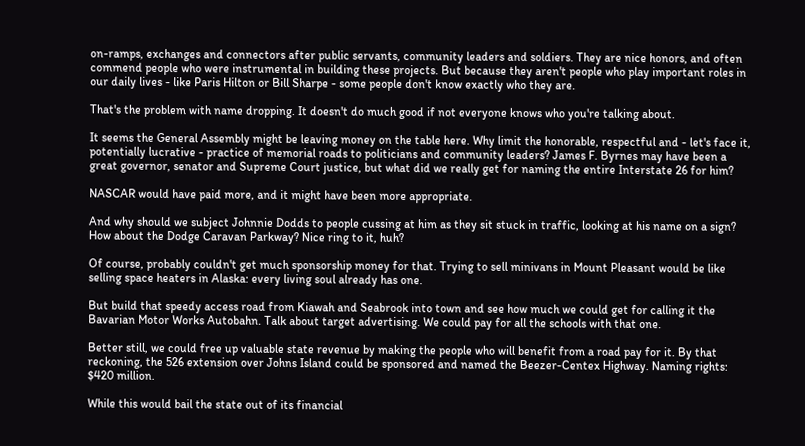on-ramps, exchanges and connectors after public servants, community leaders and soldiers. They are nice honors, and often commend people who were instrumental in building these projects. But because they aren't people who play important roles in our daily lives - like Paris Hilton or Bill Sharpe - some people don't know exactly who they are.

That's the problem with name dropping. It doesn't do much good if not everyone knows who you're talking about.

It seems the General Assembly might be leaving money on the table here. Why limit the honorable, respectful and - let's face it, potentially lucrative - practice of memorial roads to politicians and community leaders? James F. Byrnes may have been a great governor, senator and Supreme Court justice, but what did we really get for naming the entire Interstate 26 for him?

NASCAR would have paid more, and it might have been more appropriate.

And why should we subject Johnnie Dodds to people cussing at him as they sit stuck in traffic, looking at his name on a sign? How about the Dodge Caravan Parkway? Nice ring to it, huh?

Of course, probably couldn't get much sponsorship money for that. Trying to sell minivans in Mount Pleasant would be like selling space heaters in Alaska: every living soul already has one.

But build that speedy access road from Kiawah and Seabrook into town and see how much we could get for calling it the Bavarian Motor Works Autobahn. Talk about target advertising. We could pay for all the schools with that one.

Better still, we could free up valuable state revenue by making the people who will benefit from a road pay for it. By that reckoning, the 526 extension over Johns Island could be sponsored and named the Beezer-Centex Highway. Naming rights: $420 million.

While this would bail the state out of its financial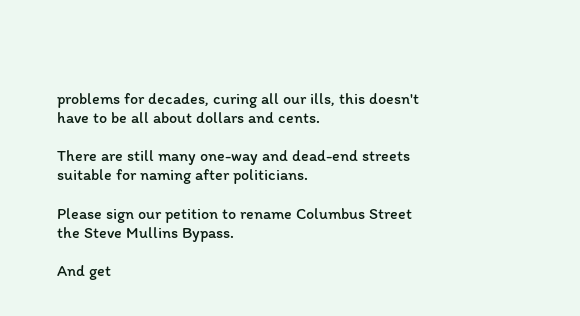problems for decades, curing all our ills, this doesn't have to be all about dollars and cents.

There are still many one-way and dead-end streets suitable for naming after politicians.

Please sign our petition to rename Columbus Street the Steve Mullins Bypass.

And get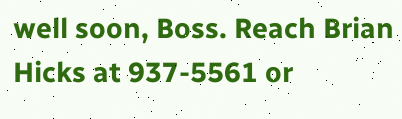well soon, Boss. Reach Brian Hicks at 937-5561 or